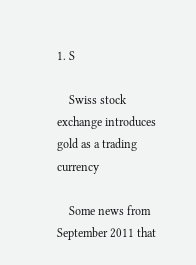1. S

    Swiss stock exchange introduces gold as a trading currency

    Some news from September 2011 that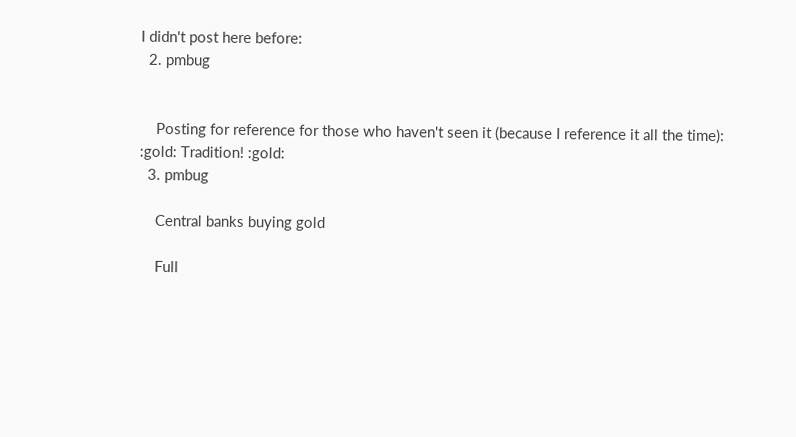I didn't post here before:
  2. pmbug


    Posting for reference for those who haven't seen it (because I reference it all the time): :gold: Tradition! :gold:
  3. pmbug

    Central banks buying gold

    Full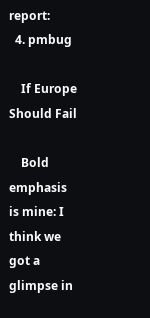report:
  4. pmbug

    If Europe Should Fail

    Bold emphasis is mine: I think we got a glimpse in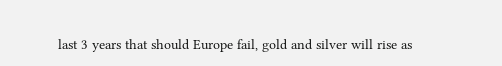last 3 years that should Europe fail, gold and silver will rise as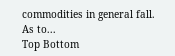commodities in general fall. As to...
Top Bottom